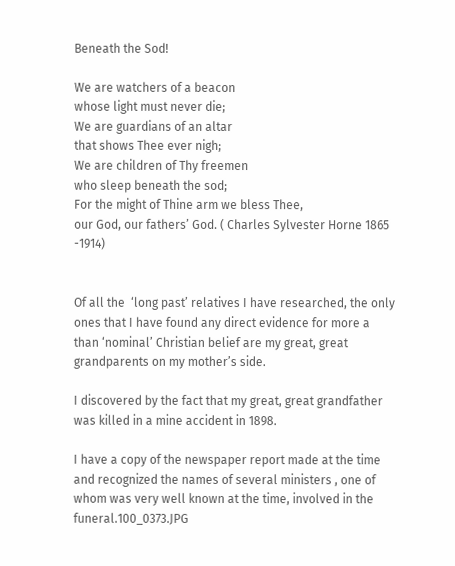Beneath the Sod!

We are watchers of a beacon
whose light must never die;
We are guardians of an altar
that shows Thee ever nigh;
We are children of Thy freemen
who sleep beneath the sod;
For the might of Thine arm we bless Thee,
our God, our fathers’ God. ( Charles Sylvester Horne 1865 -1914)


Of all the  ‘long past’ relatives I have researched, the only ones that I have found any direct evidence for more a than ‘nominal’ Christian belief are my great, great grandparents on my mother’s side.

I discovered by the fact that my great, great grandfather was killed in a mine accident in 1898.

I have a copy of the newspaper report made at the time and recognized the names of several ministers , one of whom was very well known at the time, involved in the funeral.100_0373.JPG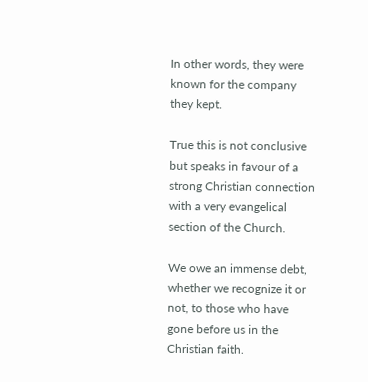In other words, they were known for the company they kept.

True this is not conclusive but speaks in favour of a strong Christian connection with a very evangelical section of the Church.

We owe an immense debt, whether we recognize it or not, to those who have gone before us in the Christian faith.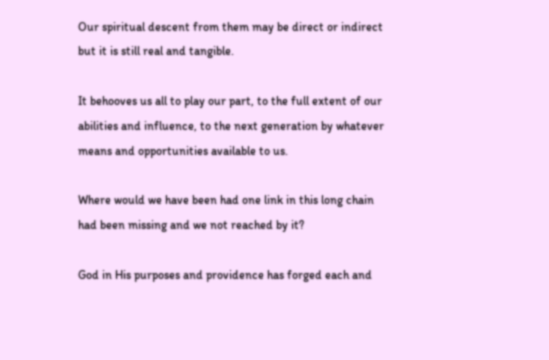Our spiritual descent from them may be direct or indirect but it is still real and tangible.

It behooves us all to play our part, to the full extent of our abilities and influence, to the next generation by whatever means and opportunities available to us.

Where would we have been had one link in this long chain had been missing and we not reached by it?

God in His purposes and providence has forged each and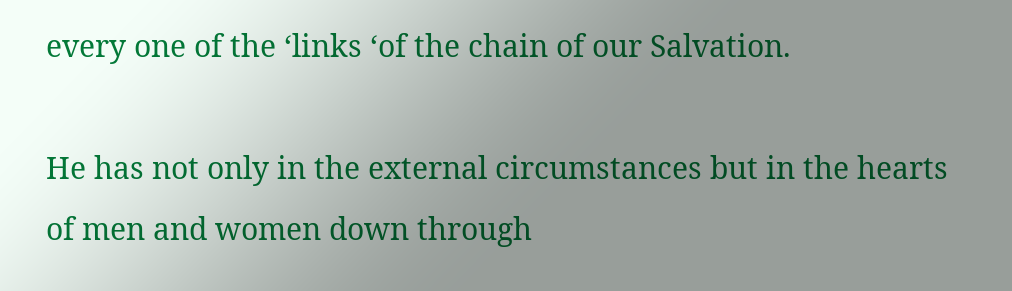every one of the ‘links ‘of the chain of our Salvation.

He has not only in the external circumstances but in the hearts of men and women down through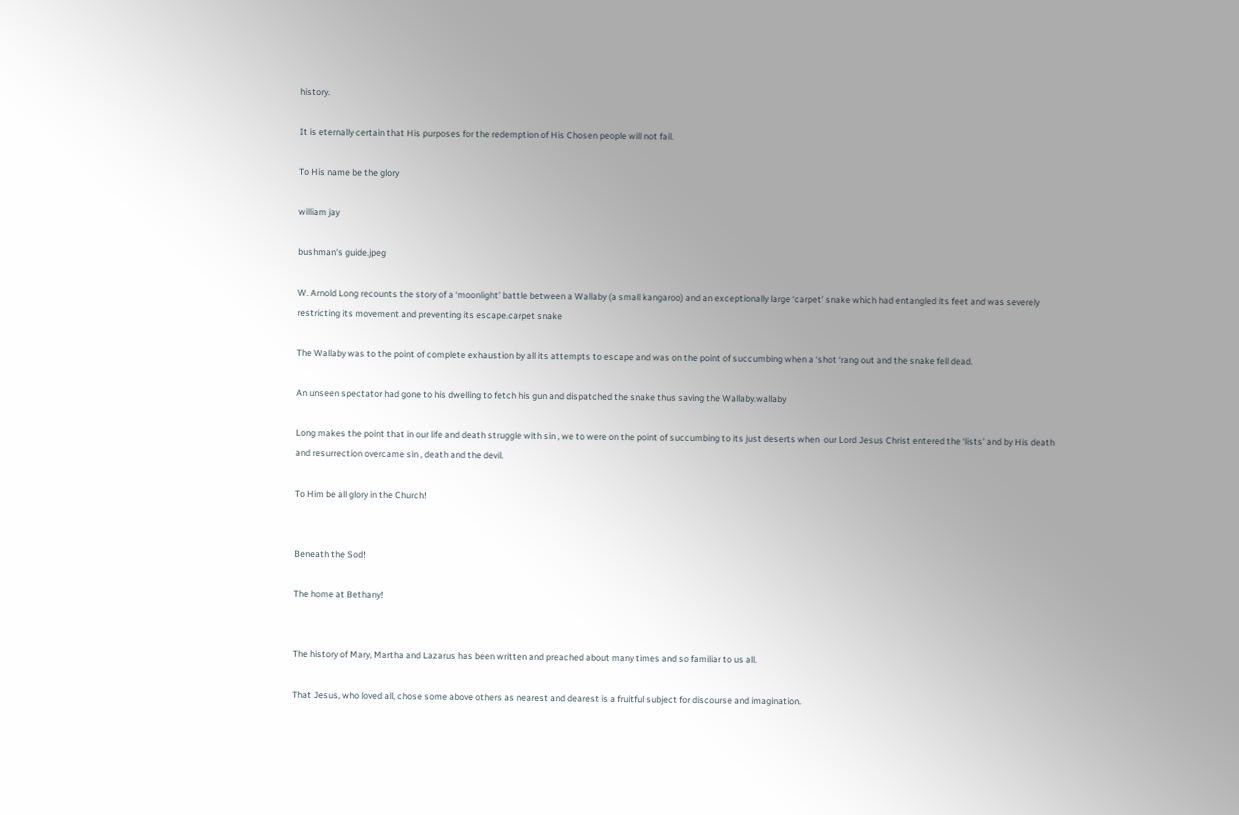history.

It is eternally certain that His purposes for the redemption of His Chosen people will not fail.

To His name be the glory

william jay

bushman's guide.jpeg

W. Arnold Long recounts the story of a ‘moonlight’ battle between a Wallaby (a small kangaroo) and an exceptionally large ‘carpet’ snake which had entangled its feet and was severely restricting its movement and preventing its escape.carpet snake

The Wallaby was to the point of complete exhaustion by all its attempts to escape and was on the point of succumbing when a ‘shot ‘rang out and the snake fell dead.

An unseen spectator had gone to his dwelling to fetch his gun and dispatched the snake thus saving the Wallaby.wallaby

Long makes the point that in our life and death struggle with sin , we to were on the point of succumbing to its just deserts when  our Lord Jesus Christ entered the ‘lists’ and by His death and resurrection overcame sin , death and the devil.

To Him be all glory in the Church!


Beneath the Sod!

The home at Bethany!


The history of Mary, Martha and Lazarus has been written and preached about many times and so familiar to us all.

That Jesus, who loved all, chose some above others as nearest and dearest is a fruitful subject for discourse and imagination.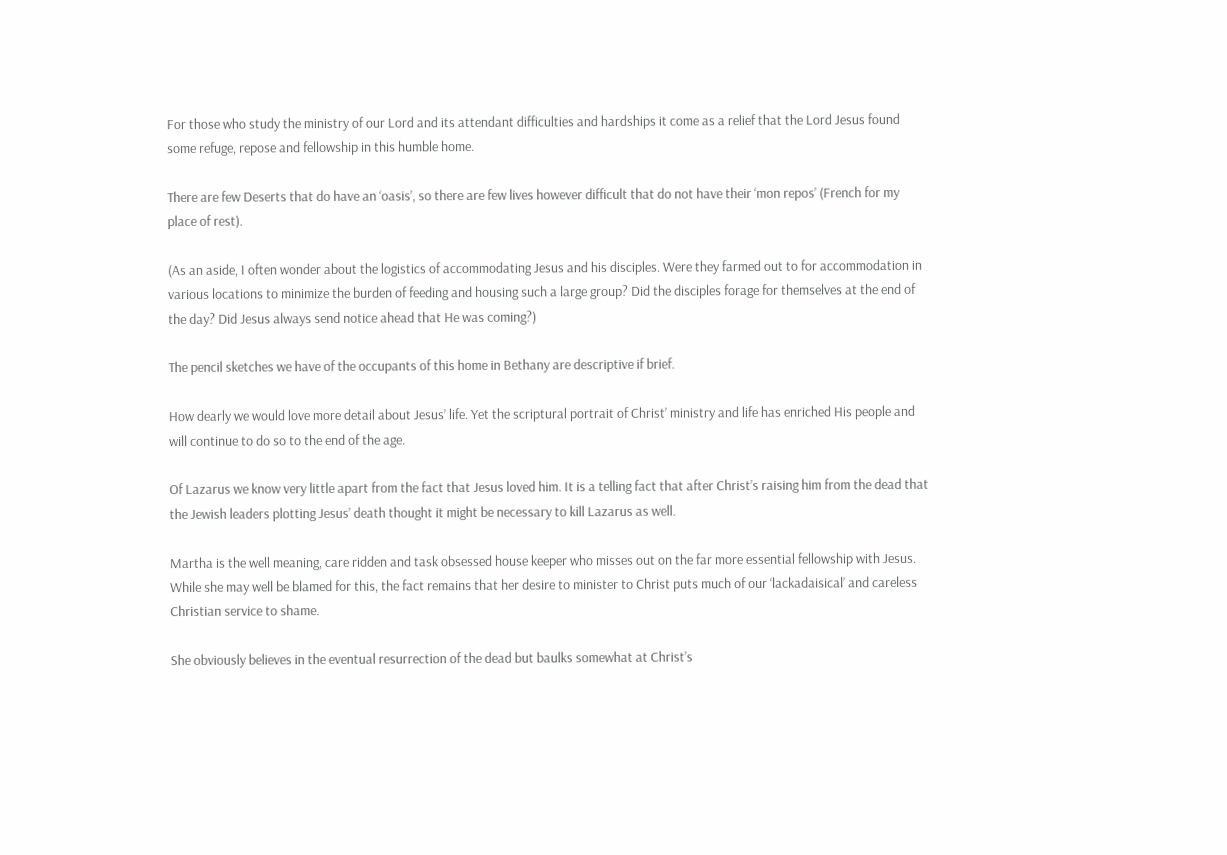For those who study the ministry of our Lord and its attendant difficulties and hardships it come as a relief that the Lord Jesus found some refuge, repose and fellowship in this humble home.

There are few Deserts that do have an ‘oasis’, so there are few lives however difficult that do not have their ‘mon repos’ (French for my place of rest).

(As an aside, I often wonder about the logistics of accommodating Jesus and his disciples. Were they farmed out to for accommodation in various locations to minimize the burden of feeding and housing such a large group? Did the disciples forage for themselves at the end of the day? Did Jesus always send notice ahead that He was coming?)

The pencil sketches we have of the occupants of this home in Bethany are descriptive if brief.

How dearly we would love more detail about Jesus’ life. Yet the scriptural portrait of Christ’ ministry and life has enriched His people and will continue to do so to the end of the age.

Of Lazarus we know very little apart from the fact that Jesus loved him. It is a telling fact that after Christ’s raising him from the dead that the Jewish leaders plotting Jesus’ death thought it might be necessary to kill Lazarus as well.

Martha is the well meaning, care ridden and task obsessed house keeper who misses out on the far more essential fellowship with Jesus. While she may well be blamed for this, the fact remains that her desire to minister to Christ puts much of our ‘lackadaisical’ and careless Christian service to shame.

She obviously believes in the eventual resurrection of the dead but baulks somewhat at Christ’s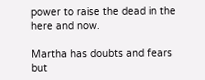power to raise the dead in the here and now.

Martha has doubts and fears but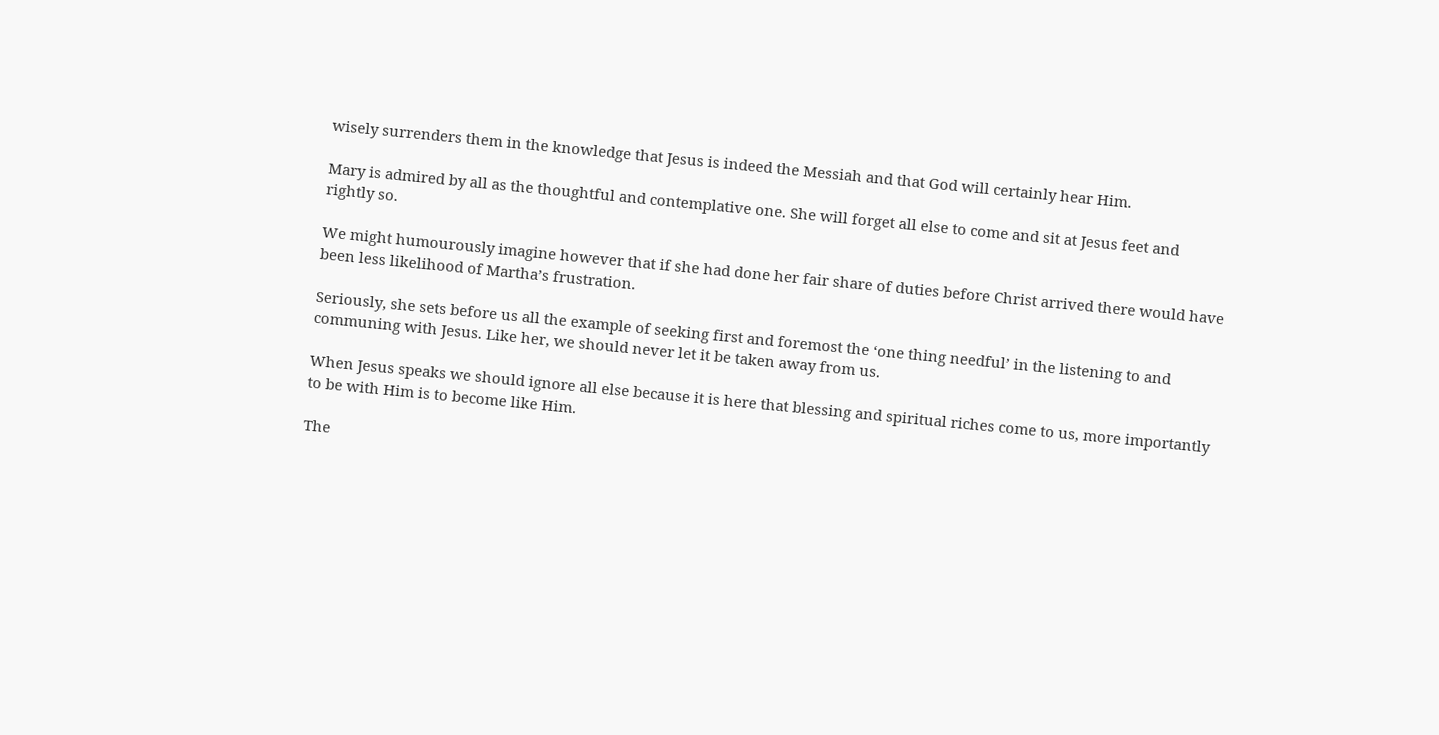wisely surrenders them in the knowledge that Jesus is indeed the Messiah and that God will certainly hear Him.

Mary is admired by all as the thoughtful and contemplative one. She will forget all else to come and sit at Jesus feet and rightly so.

We might humourously imagine however that if she had done her fair share of duties before Christ arrived there would have been less likelihood of Martha’s frustration.

Seriously, she sets before us all the example of seeking first and foremost the ‘one thing needful’ in the listening to and communing with Jesus. Like her, we should never let it be taken away from us.

When Jesus speaks we should ignore all else because it is here that blessing and spiritual riches come to us, more importantly to be with Him is to become like Him.

The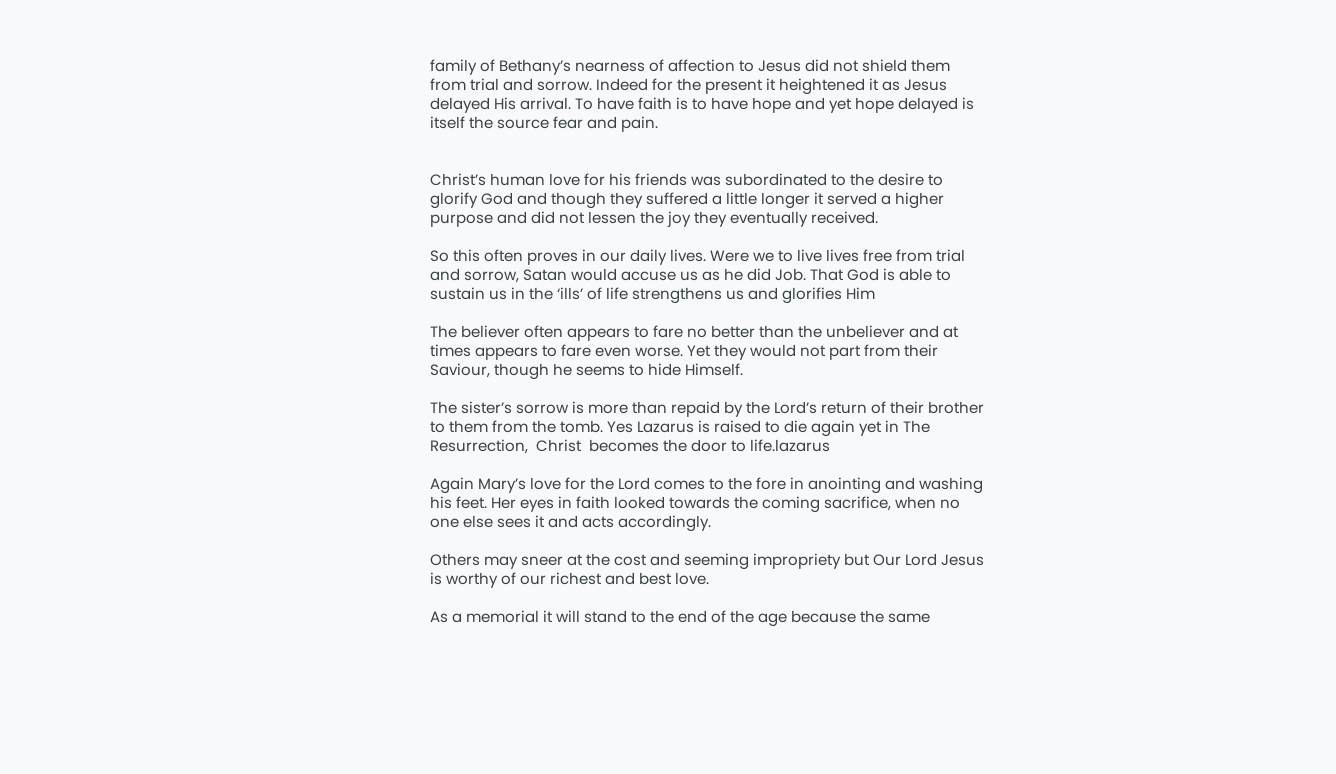family of Bethany’s nearness of affection to Jesus did not shield them from trial and sorrow. Indeed for the present it heightened it as Jesus delayed His arrival. To have faith is to have hope and yet hope delayed is itself the source fear and pain.


Christ’s human love for his friends was subordinated to the desire to glorify God and though they suffered a little longer it served a higher purpose and did not lessen the joy they eventually received.

So this often proves in our daily lives. Were we to live lives free from trial and sorrow, Satan would accuse us as he did Job. That God is able to sustain us in the ‘ills’ of life strengthens us and glorifies Him

The believer often appears to fare no better than the unbeliever and at times appears to fare even worse. Yet they would not part from their Saviour, though he seems to hide Himself.

The sister’s sorrow is more than repaid by the Lord’s return of their brother to them from the tomb. Yes Lazarus is raised to die again yet in The Resurrection,  Christ  becomes the door to life.lazarus

Again Mary’s love for the Lord comes to the fore in anointing and washing his feet. Her eyes in faith looked towards the coming sacrifice, when no one else sees it and acts accordingly.

Others may sneer at the cost and seeming impropriety but Our Lord Jesus is worthy of our richest and best love.

As a memorial it will stand to the end of the age because the same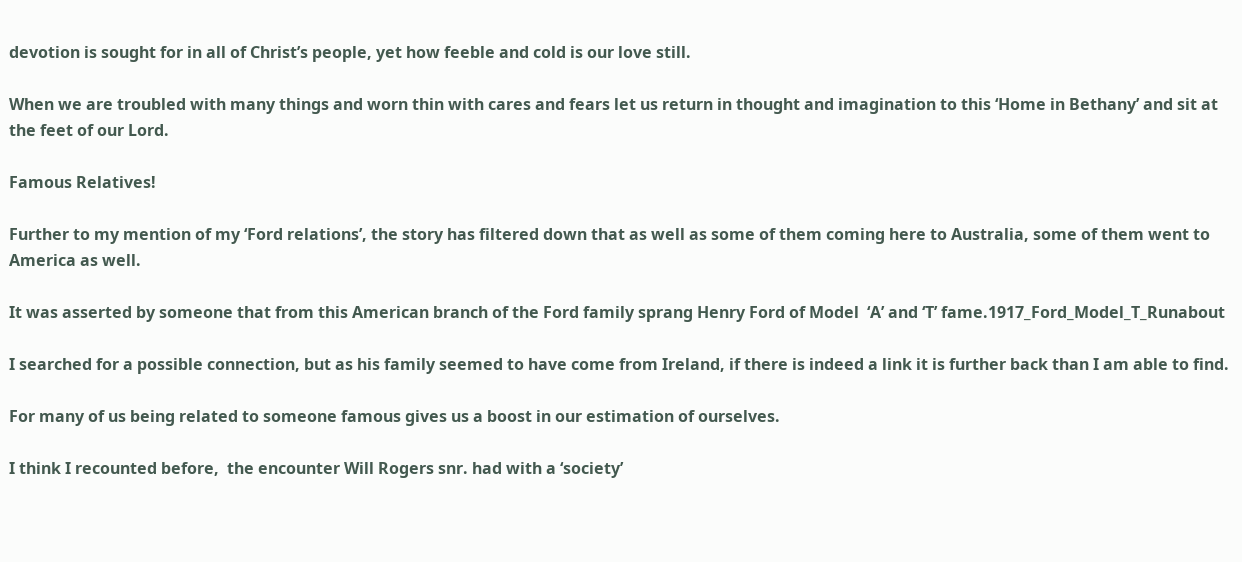devotion is sought for in all of Christ’s people, yet how feeble and cold is our love still.

When we are troubled with many things and worn thin with cares and fears let us return in thought and imagination to this ‘Home in Bethany’ and sit at the feet of our Lord.

Famous Relatives!

Further to my mention of my ‘Ford relations’, the story has filtered down that as well as some of them coming here to Australia, some of them went to America as well.

It was asserted by someone that from this American branch of the Ford family sprang Henry Ford of Model  ‘A’ and ‘T’ fame.1917_Ford_Model_T_Runabout

I searched for a possible connection, but as his family seemed to have come from Ireland, if there is indeed a link it is further back than I am able to find.

For many of us being related to someone famous gives us a boost in our estimation of ourselves.

I think I recounted before,  the encounter Will Rogers snr. had with a ‘society’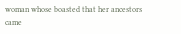woman whose boasted that her ancestors came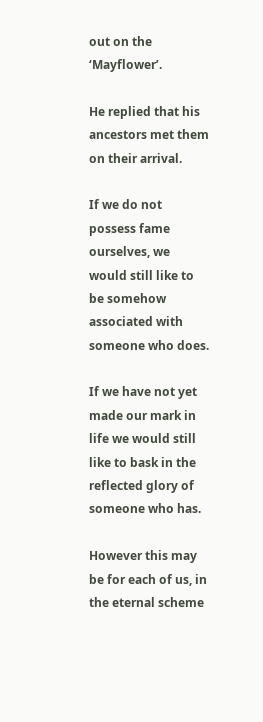out on the ‘Mayflower’.

He replied that his ancestors met them on their arrival.

If we do not possess fame ourselves, we would still like to be somehow associated with someone who does.

If we have not yet made our mark in life we would still like to bask in the reflected glory of someone who has.

However this may be for each of us, in the eternal scheme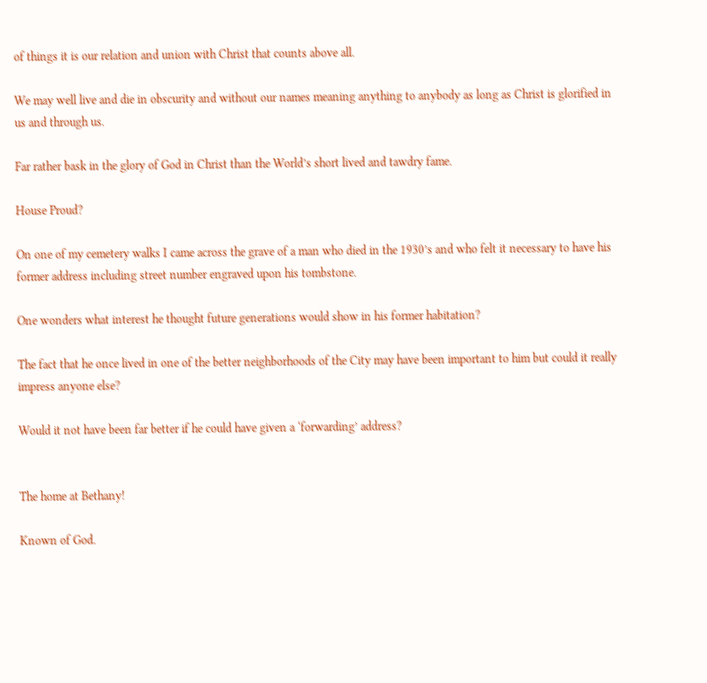of things it is our relation and union with Christ that counts above all.

We may well live and die in obscurity and without our names meaning anything to anybody as long as Christ is glorified in us and through us.

Far rather bask in the glory of God in Christ than the World’s short lived and tawdry fame.

House Proud?

On one of my cemetery walks I came across the grave of a man who died in the 1930’s and who felt it necessary to have his former address including street number engraved upon his tombstone.

One wonders what interest he thought future generations would show in his former habitation?

The fact that he once lived in one of the better neighborhoods of the City may have been important to him but could it really impress anyone else?

Would it not have been far better if he could have given a ‘forwarding’ address?


The home at Bethany!

Known of God.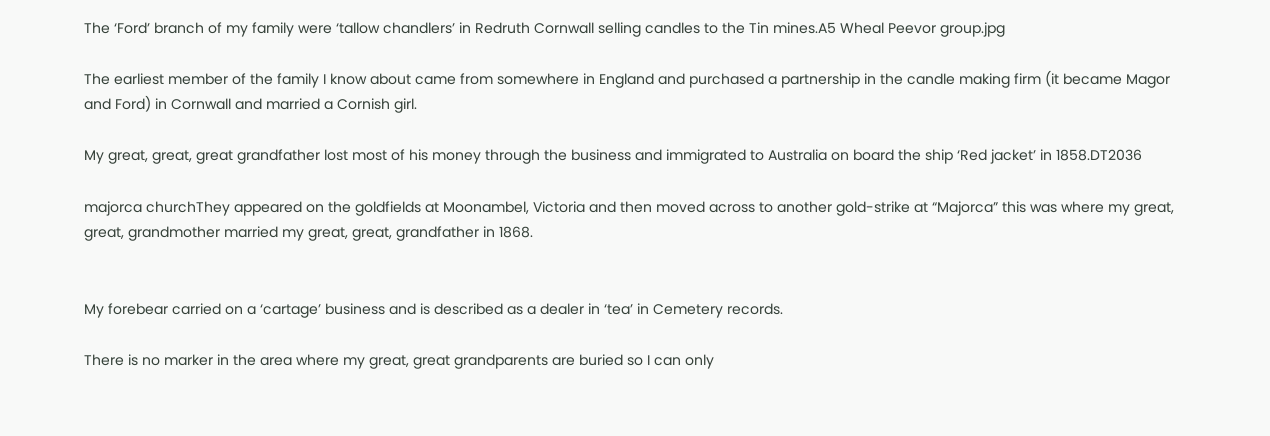The ‘Ford’ branch of my family were ‘tallow chandlers’ in Redruth Cornwall selling candles to the Tin mines.A5 Wheal Peevor group.jpg

The earliest member of the family I know about came from somewhere in England and purchased a partnership in the candle making firm (it became Magor and Ford) in Cornwall and married a Cornish girl.

My great, great, great grandfather lost most of his money through the business and immigrated to Australia on board the ship ‘Red jacket’ in 1858.DT2036

majorca churchThey appeared on the goldfields at Moonambel, Victoria and then moved across to another gold-strike at “Majorca” this was where my great, great, grandmother married my great, great, grandfather in 1868.


My forebear carried on a ‘cartage’ business and is described as a dealer in ‘tea’ in Cemetery records.

There is no marker in the area where my great, great grandparents are buried so I can only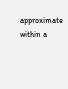approximate within a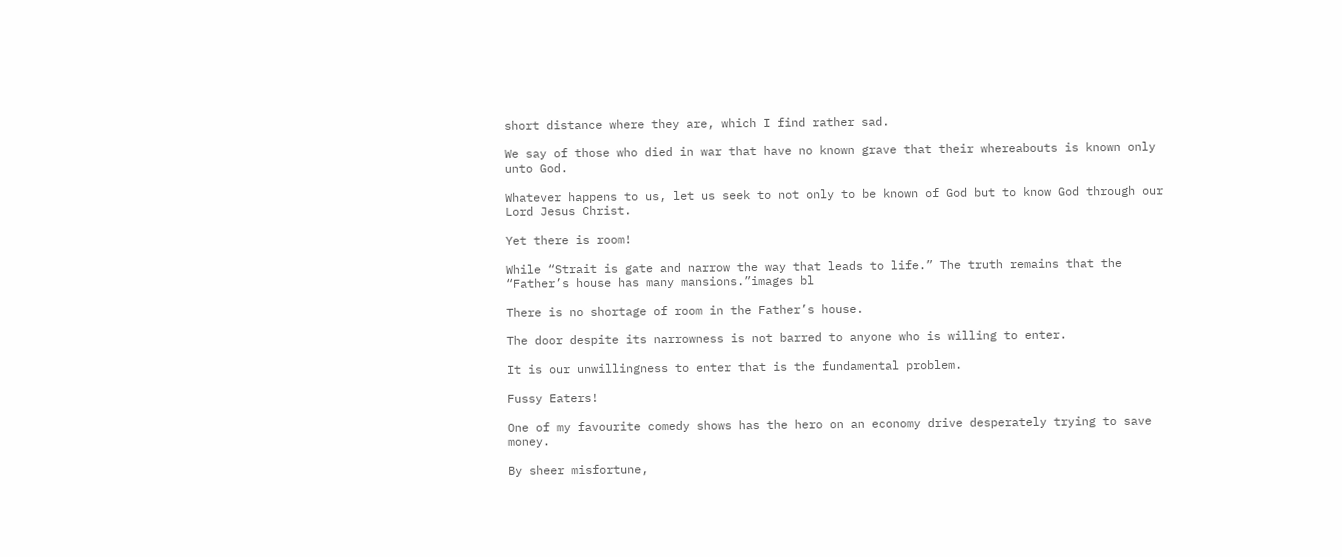short distance where they are, which I find rather sad.

We say of those who died in war that have no known grave that their whereabouts is known only unto God.

Whatever happens to us, let us seek to not only to be known of God but to know God through our Lord Jesus Christ.

Yet there is room!

While “Strait is gate and narrow the way that leads to life.” The truth remains that the “Father’s house has many mansions.”images bl

There is no shortage of room in the Father’s house.

The door despite its narrowness is not barred to anyone who is willing to enter.

It is our unwillingness to enter that is the fundamental problem.

Fussy Eaters!

One of my favourite comedy shows has the hero on an economy drive desperately trying to save money.

By sheer misfortune,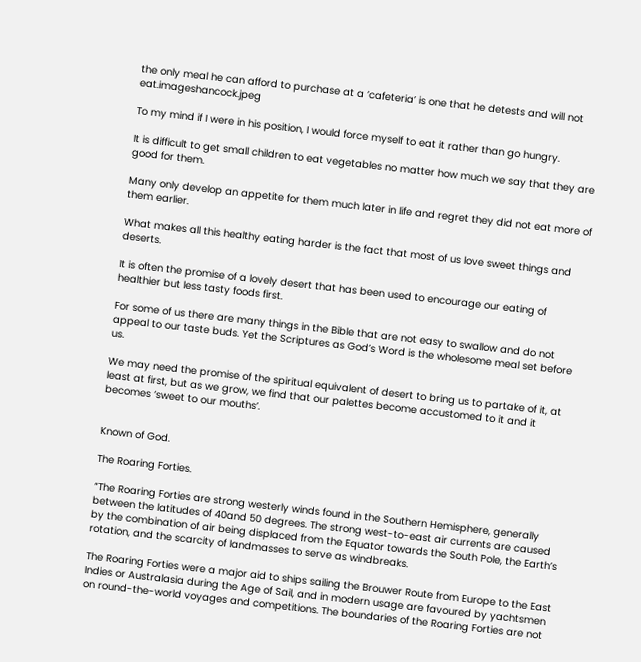the only meal he can afford to purchase at a ‘cafeteria’ is one that he detests and will not eat.imageshancock.jpeg

To my mind if I were in his position, I would force myself to eat it rather than go hungry.

It is difficult to get small children to eat vegetables no matter how much we say that they are good for them.

Many only develop an appetite for them much later in life and regret they did not eat more of them earlier.

What makes all this healthy eating harder is the fact that most of us love sweet things and deserts.

It is often the promise of a lovely desert that has been used to encourage our eating of healthier but less tasty foods first.

For some of us there are many things in the Bible that are not easy to swallow and do not appeal to our taste buds. Yet the Scriptures as God’s Word is the wholesome meal set before us.

We may need the promise of the spiritual equivalent of desert to bring us to partake of it, at least at first, but as we grow, we find that our palettes become accustomed to it and it becomes ‘sweet to our mouths’.


Known of God.

The Roaring Forties.

“The Roaring Forties are strong westerly winds found in the Southern Hemisphere, generally between the latitudes of 40and 50 degrees. The strong west-to-east air currents are caused by the combination of air being displaced from the Equator towards the South Pole, the Earth’s rotation, and the scarcity of landmasses to serve as windbreaks.

The Roaring Forties were a major aid to ships sailing the Brouwer Route from Europe to the East Indies or Australasia during the Age of Sail, and in modern usage are favoured by yachtsmen on round-the-world voyages and competitions. The boundaries of the Roaring Forties are not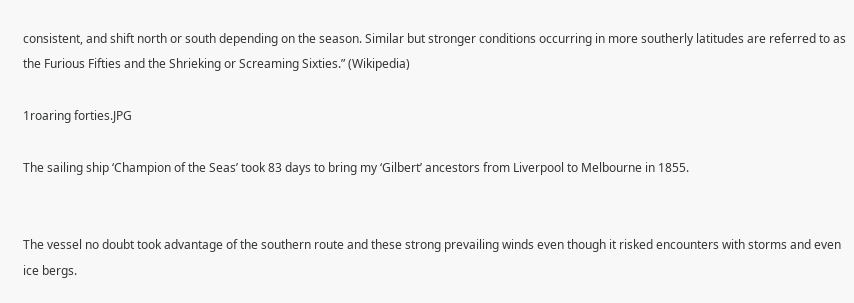consistent, and shift north or south depending on the season. Similar but stronger conditions occurring in more southerly latitudes are referred to as the Furious Fifties and the Shrieking or Screaming Sixties.” (Wikipedia)

1roaring forties.JPG

The sailing ship ‘Champion of the Seas’ took 83 days to bring my ‘Gilbert’ ancestors from Liverpool to Melbourne in 1855.


The vessel no doubt took advantage of the southern route and these strong prevailing winds even though it risked encounters with storms and even ice bergs.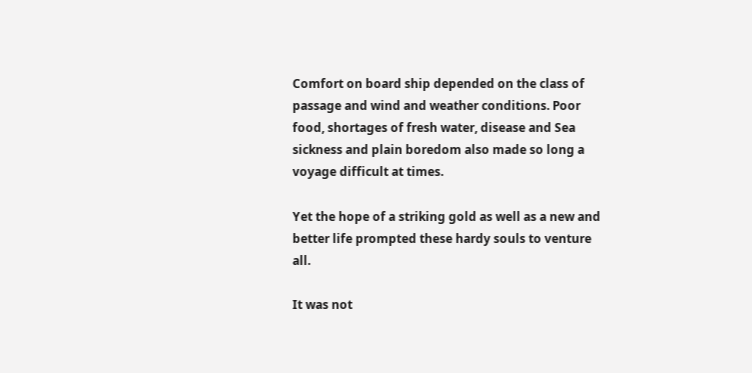Comfort on board ship depended on the class of passage and wind and weather conditions. Poor food, shortages of fresh water, disease and Sea sickness and plain boredom also made so long a voyage difficult at times.

Yet the hope of a striking gold as well as a new and better life prompted these hardy souls to venture all.

It was not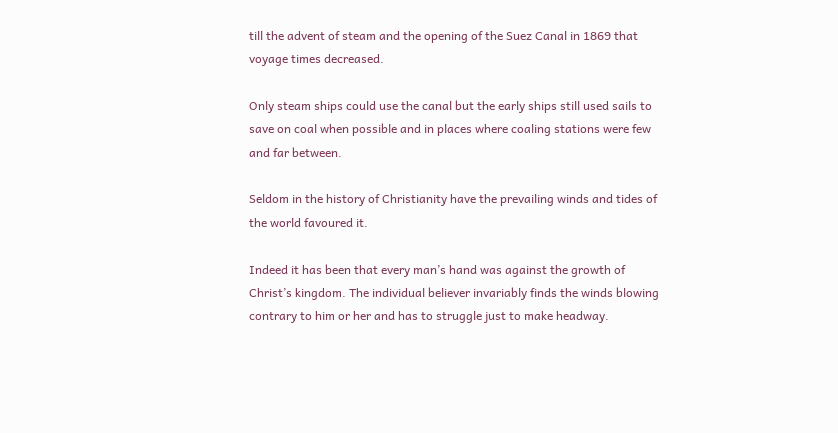till the advent of steam and the opening of the Suez Canal in 1869 that voyage times decreased.

Only steam ships could use the canal but the early ships still used sails to save on coal when possible and in places where coaling stations were few and far between.

Seldom in the history of Christianity have the prevailing winds and tides of the world favoured it.

Indeed it has been that every man’s hand was against the growth of Christ’s kingdom. The individual believer invariably finds the winds blowing contrary to him or her and has to struggle just to make headway.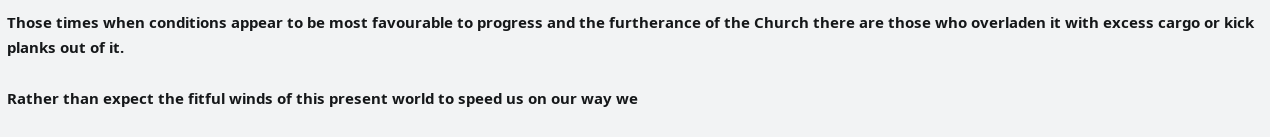Those times when conditions appear to be most favourable to progress and the furtherance of the Church there are those who overladen it with excess cargo or kick planks out of it.

Rather than expect the fitful winds of this present world to speed us on our way we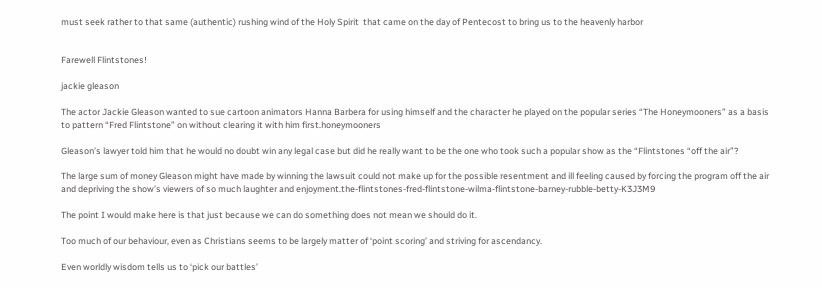must seek rather to that same (authentic) rushing wind of the Holy Spirit  that came on the day of Pentecost to bring us to the heavenly harbor


Farewell Flintstones!

jackie gleason

The actor Jackie Gleason wanted to sue cartoon animators Hanna Barbera for using himself and the character he played on the popular series “The Honeymooners” as a basis to pattern “Fred Flintstone” on without clearing it with him first.honeymooners

Gleason’s lawyer told him that he would no doubt win any legal case but did he really want to be the one who took such a popular show as the “Flintstones “off the air”?

The large sum of money Gleason might have made by winning the lawsuit could not make up for the possible resentment and ill feeling caused by forcing the program off the air and depriving the show’s viewers of so much laughter and enjoyment.the-flintstones-fred-flintstone-wilma-flintstone-barney-rubble-betty-K3J3M9

The point I would make here is that just because we can do something does not mean we should do it.

Too much of our behaviour, even as Christians seems to be largely matter of ‘point scoring’ and striving for ascendancy.

Even worldly wisdom tells us to ‘pick our battles’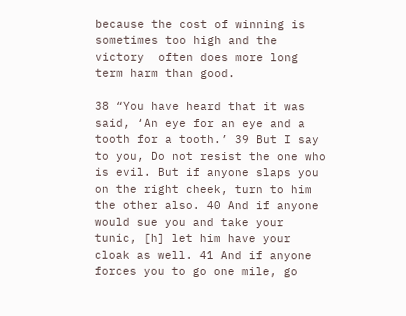because the cost of winning is sometimes too high and the victory  often does more long term harm than good.

38 “You have heard that it was said, ‘An eye for an eye and a tooth for a tooth.’ 39 But I say to you, Do not resist the one who is evil. But if anyone slaps you on the right cheek, turn to him the other also. 40 And if anyone would sue you and take your tunic, [h] let him have your cloak as well. 41 And if anyone forces you to go one mile, go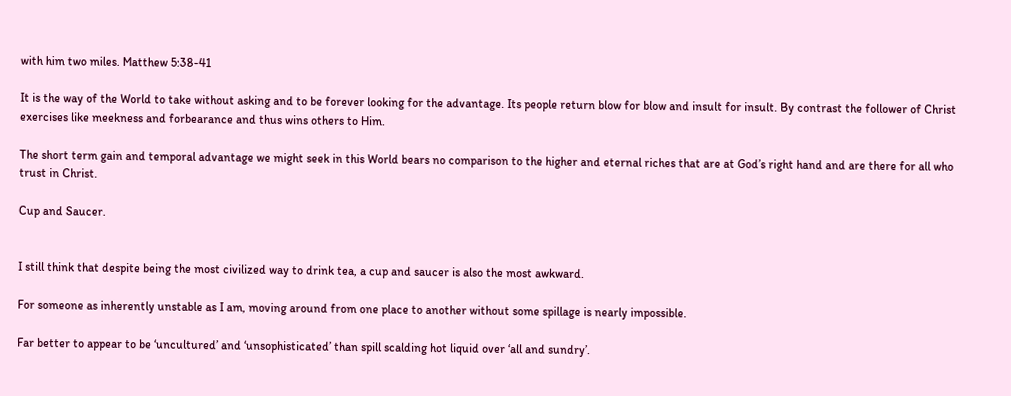with him two miles. Matthew 5:38-41

It is the way of the World to take without asking and to be forever looking for the advantage. Its people return blow for blow and insult for insult. By contrast the follower of Christ exercises like meekness and forbearance and thus wins others to Him.

The short term gain and temporal advantage we might seek in this World bears no comparison to the higher and eternal riches that are at God’s right hand and are there for all who trust in Christ.

Cup and Saucer.


I still think that despite being the most civilized way to drink tea, a cup and saucer is also the most awkward.

For someone as inherently unstable as I am, moving around from one place to another without some spillage is nearly impossible.

Far better to appear to be ‘uncultured’ and ‘unsophisticated’ than spill scalding hot liquid over ‘all and sundry’.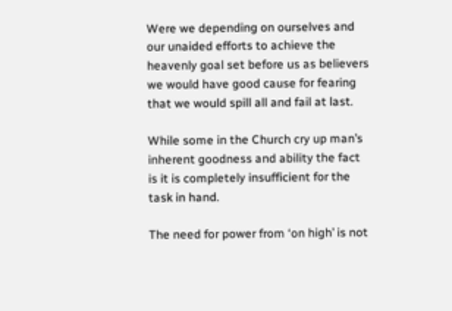Were we depending on ourselves and our unaided efforts to achieve the heavenly goal set before us as believers we would have good cause for fearing that we would spill all and fail at last.

While some in the Church cry up man’s inherent goodness and ability the fact is it is completely insufficient for the task in hand.

The need for power from ‘on high’ is not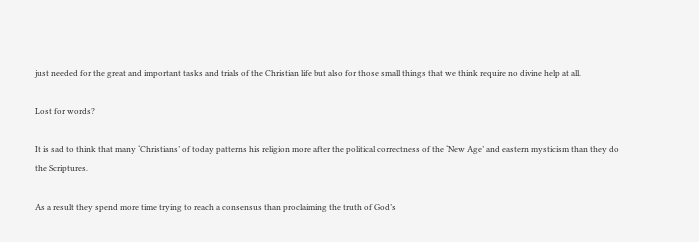just needed for the great and important tasks and trials of the Christian life but also for those small things that we think require no divine help at all.

Lost for words?

It is sad to think that many ‘Christians’ of today patterns his religion more after the political correctness of the ‘New Age’ and eastern mysticism than they do the Scriptures.

As a result they spend more time trying to reach a consensus than proclaiming the truth of God’s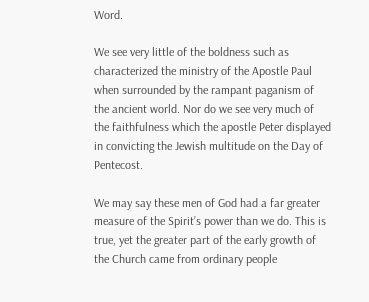Word.

We see very little of the boldness such as characterized the ministry of the Apostle Paul when surrounded by the rampant paganism of the ancient world. Nor do we see very much of the faithfulness which the apostle Peter displayed in convicting the Jewish multitude on the Day of Pentecost.

We may say these men of God had a far greater measure of the Spirit’s power than we do. This is true, yet the greater part of the early growth of the Church came from ordinary people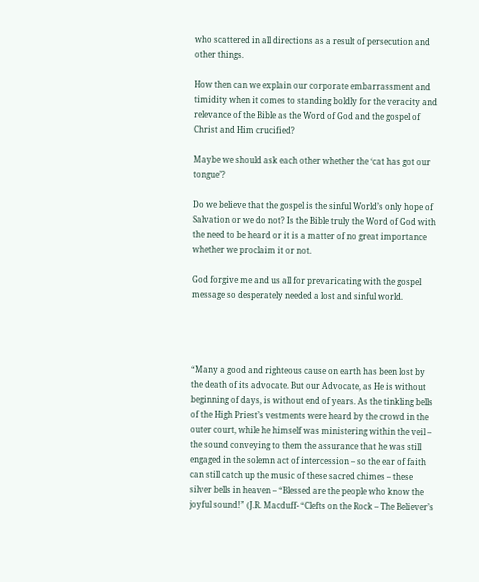who scattered in all directions as a result of persecution and other things.

How then can we explain our corporate embarrassment and timidity when it comes to standing boldly for the veracity and relevance of the Bible as the Word of God and the gospel of Christ and Him crucified?

Maybe we should ask each other whether the ‘cat has got our tongue’?

Do we believe that the gospel is the sinful World’s only hope of Salvation or we do not? Is the Bible truly the Word of God with the need to be heard or it is a matter of no great importance whether we proclaim it or not.

God forgive me and us all for prevaricating with the gospel message so desperately needed a lost and sinful world.




“Many a good and righteous cause on earth has been lost by the death of its advocate. But our Advocate, as He is without beginning of days, is without end of years. As the tinkling bells of the High Priest’s vestments were heard by the crowd in the outer court, while he himself was ministering within the veil – the sound conveying to them the assurance that he was still engaged in the solemn act of intercession – so the ear of faith can still catch up the music of these sacred chimes – these silver bells in heaven – “Blessed are the people who know the joyful sound!” (J.R. Macduff- “Clefts on the Rock – The Believer’s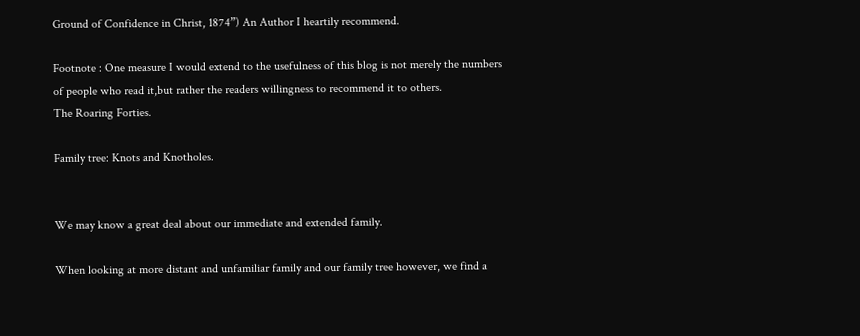Ground of Confidence in Christ, 1874”) An Author I heartily recommend.

Footnote : One measure I would extend to the usefulness of this blog is not merely the numbers of people who read it,but rather the readers willingness to recommend it to others.
The Roaring Forties.

Family tree: Knots and Knotholes.


We may know a great deal about our immediate and extended family.

When looking at more distant and unfamiliar family and our family tree however, we find a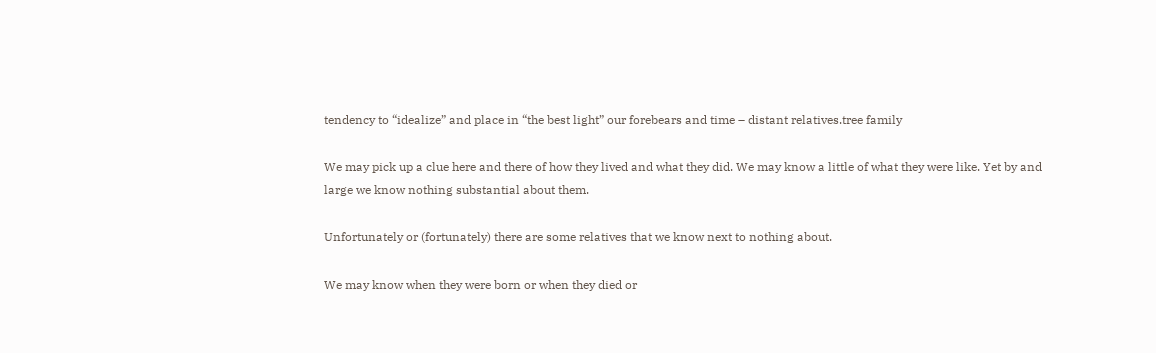tendency to “idealize” and place in “the best light” our forebears and time – distant relatives.tree family

We may pick up a clue here and there of how they lived and what they did. We may know a little of what they were like. Yet by and large we know nothing substantial about them.

Unfortunately or (fortunately) there are some relatives that we know next to nothing about.

We may know when they were born or when they died or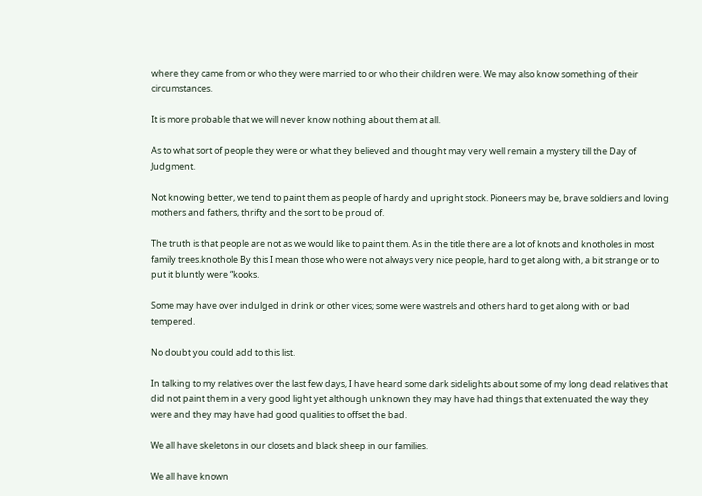where they came from or who they were married to or who their children were. We may also know something of their circumstances.

It is more probable that we will never know nothing about them at all.

As to what sort of people they were or what they believed and thought may very well remain a mystery till the Day of Judgment.

Not knowing better, we tend to paint them as people of hardy and upright stock. Pioneers may be, brave soldiers and loving mothers and fathers, thrifty and the sort to be proud of.

The truth is that people are not as we would like to paint them. As in the title there are a lot of knots and knotholes in most family trees.knothole By this I mean those who were not always very nice people, hard to get along with, a bit strange or to put it bluntly were “kooks.

Some may have over indulged in drink or other vices; some were wastrels and others hard to get along with or bad tempered.

No doubt you could add to this list.

In talking to my relatives over the last few days, I have heard some dark sidelights about some of my long dead relatives that did not paint them in a very good light yet although unknown they may have had things that extenuated the way they were and they may have had good qualities to offset the bad.

We all have skeletons in our closets and black sheep in our families.

We all have known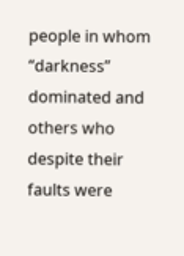people in whom “darkness” dominated and others who despite their faults were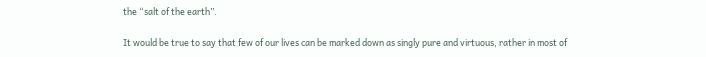the “salt of the earth”.

It would be true to say that few of our lives can be marked down as singly pure and virtuous, rather in most of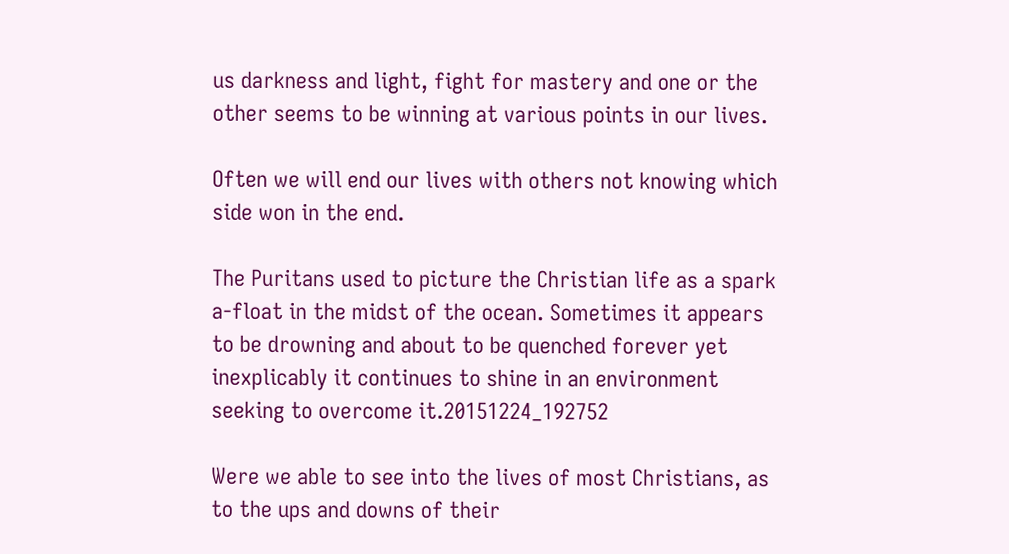us darkness and light, fight for mastery and one or the other seems to be winning at various points in our lives.

Often we will end our lives with others not knowing which side won in the end.

The Puritans used to picture the Christian life as a spark a-float in the midst of the ocean. Sometimes it appears to be drowning and about to be quenched forever yet inexplicably it continues to shine in an environment seeking to overcome it.20151224_192752

Were we able to see into the lives of most Christians, as to the ups and downs of their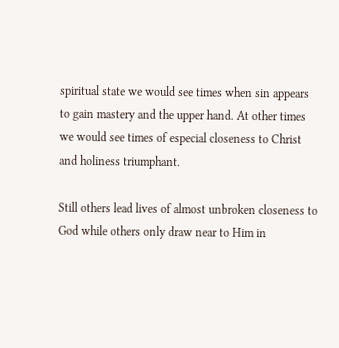spiritual state we would see times when sin appears to gain mastery and the upper hand. At other times we would see times of especial closeness to Christ and holiness triumphant.

Still others lead lives of almost unbroken closeness to God while others only draw near to Him in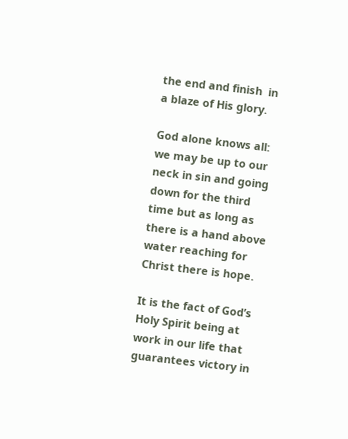the end and finish  in a blaze of His glory.

God alone knows all: we may be up to our neck in sin and going down for the third time but as long as there is a hand above water reaching for Christ there is hope.

It is the fact of God’s Holy Spirit being at work in our life that guarantees victory in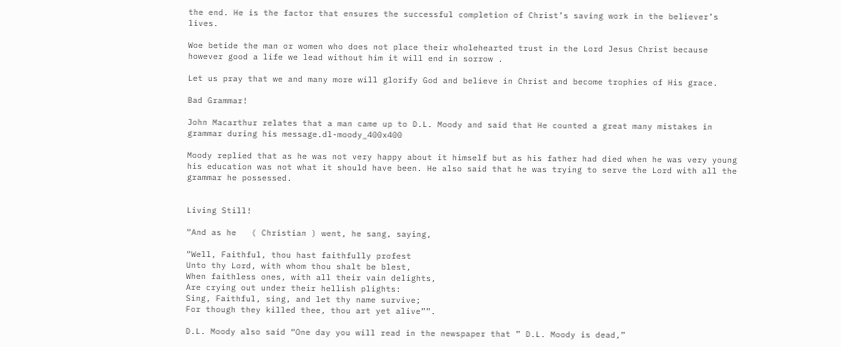the end. He is the factor that ensures the successful completion of Christ’s saving work in the believer’s lives.

Woe betide the man or women who does not place their wholehearted trust in the Lord Jesus Christ because however good a life we lead without him it will end in sorrow .

Let us pray that we and many more will glorify God and believe in Christ and become trophies of His grace.

Bad Grammar!

John Macarthur relates that a man came up to D.L. Moody and said that He counted a great many mistakes in grammar during his message.dl-moody_400x400

Moody replied that as he was not very happy about it himself but as his father had died when he was very young his education was not what it should have been. He also said that he was trying to serve the Lord with all the grammar he possessed.


Living Still!

“And as he   ( Christian ) went, he sang, saying,

“Well, Faithful, thou hast faithfully profest
Unto thy Lord, with whom thou shalt be blest,
When faithless ones, with all their vain delights,
Are crying out under their hellish plights:
Sing, Faithful, sing, and let thy name survive;
For though they killed thee, thou art yet alive””.

D.L. Moody also said “One day you will read in the newspaper that ” D.L. Moody is dead,”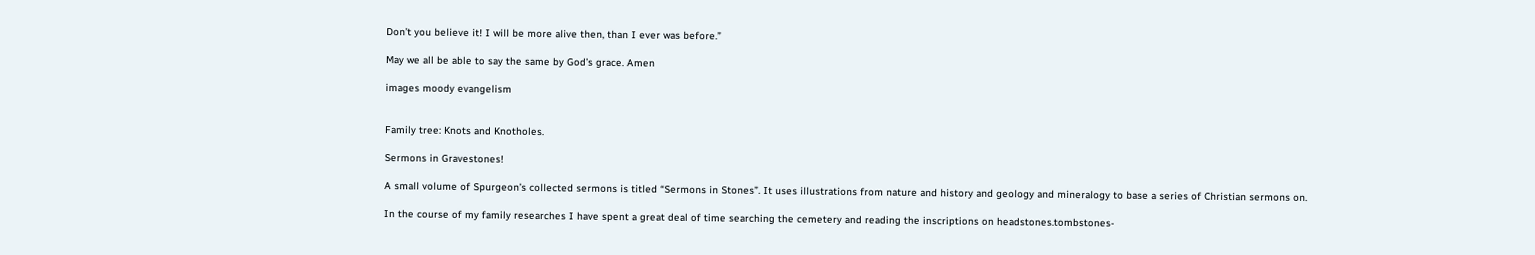Don’t you believe it! I will be more alive then, than I ever was before.”

May we all be able to say the same by God’s grace. Amen

images moody evangelism


Family tree: Knots and Knotholes.

Sermons in Gravestones!

A small volume of Spurgeon’s collected sermons is titled “Sermons in Stones”. It uses illustrations from nature and history and geology and mineralogy to base a series of Christian sermons on.

In the course of my family researches I have spent a great deal of time searching the cemetery and reading the inscriptions on headstones.tombstones-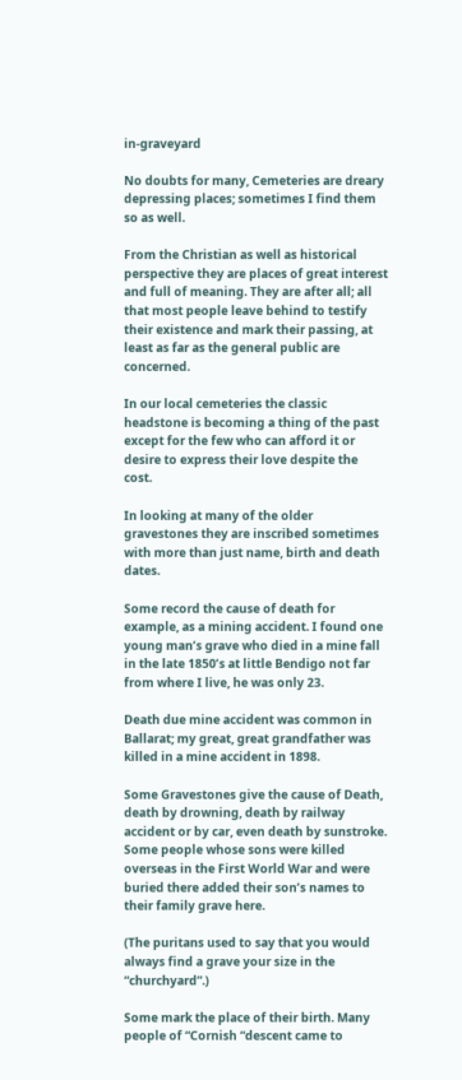in-graveyard

No doubts for many, Cemeteries are dreary depressing places; sometimes I find them so as well.

From the Christian as well as historical perspective they are places of great interest and full of meaning. They are after all; all that most people leave behind to testify their existence and mark their passing, at least as far as the general public are concerned.

In our local cemeteries the classic headstone is becoming a thing of the past except for the few who can afford it or desire to express their love despite the cost.

In looking at many of the older gravestones they are inscribed sometimes with more than just name, birth and death dates.

Some record the cause of death for example, as a mining accident. I found one young man’s grave who died in a mine fall in the late 1850’s at little Bendigo not far from where I live, he was only 23.

Death due mine accident was common in Ballarat; my great, great grandfather was killed in a mine accident in 1898.

Some Gravestones give the cause of Death, death by drowning, death by railway accident or by car, even death by sunstroke. Some people whose sons were killed overseas in the First World War and were buried there added their son’s names to their family grave here.

(The puritans used to say that you would always find a grave your size in the “churchyard”.)

Some mark the place of their birth. Many people of “Cornish “descent came to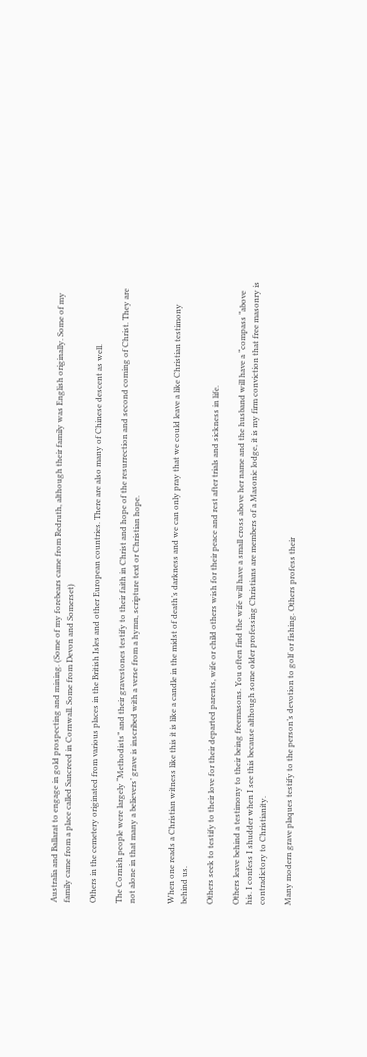Australia and Ballarat to engage in gold prospecting and mining. (Some of my forebears came from Redruth, although their family was English originally. Some of my family came from a place called Sancreed in Cornwall. Some from Devon and Somerset)

Others in the cemetery originated from various places in the British Isles and other European countries. There are also many of Chinese descent as well.

The Cornish people were largely “Methodists” and their gravestones testify to their faith in Christ and hope of the resurrection and second coming of Christ. They are not alone in that many a believers’ grave is inscribed with a verse from a hymn, scripture text or Christian hope.


When one reads a Christian witness like this it is like a candle in the midst of death’s darkness and we can only pray that we could leave a like Christian testimony behind us.

Others seek to testify to their love for their departed parents, wife or child others wish for their peace and rest after trials and sickness in life.

Others leave behind a testimony to their being freemasons. You often find the wife will have a small cross above her name and the husband will have a “compass “above his. I confess I shudder when I see this because although some older professing Christians are members of a Masonic lodge, it is my firm conviction that free masonry is contradictory to Christianity.

Many modern grave plaques testify to the person’s devotion to golf or fishing. Others profess their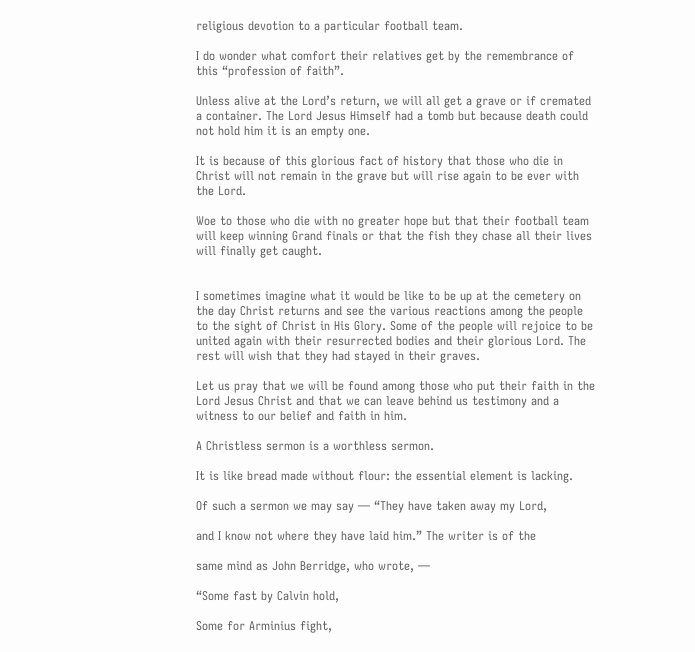religious devotion to a particular football team.

I do wonder what comfort their relatives get by the remembrance of this “profession of faith”.

Unless alive at the Lord’s return, we will all get a grave or if cremated a container. The Lord Jesus Himself had a tomb but because death could not hold him it is an empty one.

It is because of this glorious fact of history that those who die in Christ will not remain in the grave but will rise again to be ever with the Lord.

Woe to those who die with no greater hope but that their football team will keep winning Grand finals or that the fish they chase all their lives will finally get caught.


I sometimes imagine what it would be like to be up at the cemetery on the day Christ returns and see the various reactions among the people to the sight of Christ in His Glory. Some of the people will rejoice to be united again with their resurrected bodies and their glorious Lord. The rest will wish that they had stayed in their graves.

Let us pray that we will be found among those who put their faith in the Lord Jesus Christ and that we can leave behind us testimony and a witness to our belief and faith in him.

A Christless sermon is a worthless sermon.

It is like bread made without flour: the essential element is lacking.

Of such a sermon we may say — “They have taken away my Lord,

and I know not where they have laid him.” The writer is of the

same mind as John Berridge, who wrote, —

“Some fast by Calvin hold,

Some for Arminius fight,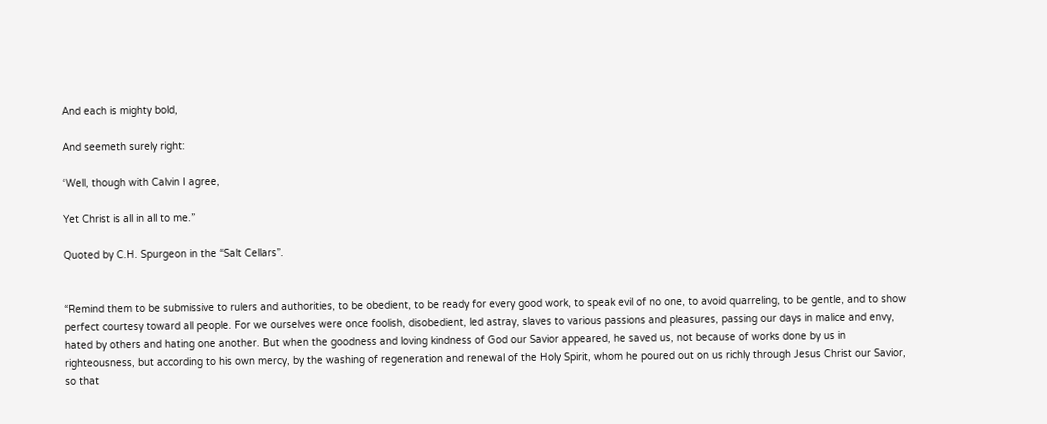And each is mighty bold,

And seemeth surely right:

‘Well, though with Calvin I agree,

Yet Christ is all in all to me.”

Quoted by C.H. Spurgeon in the “Salt Cellars”.


“Remind them to be submissive to rulers and authorities, to be obedient, to be ready for every good work, to speak evil of no one, to avoid quarreling, to be gentle, and to show perfect courtesy toward all people. For we ourselves were once foolish, disobedient, led astray, slaves to various passions and pleasures, passing our days in malice and envy, hated by others and hating one another. But when the goodness and loving kindness of God our Savior appeared, he saved us, not because of works done by us in righteousness, but according to his own mercy, by the washing of regeneration and renewal of the Holy Spirit, whom he poured out on us richly through Jesus Christ our Savior, so that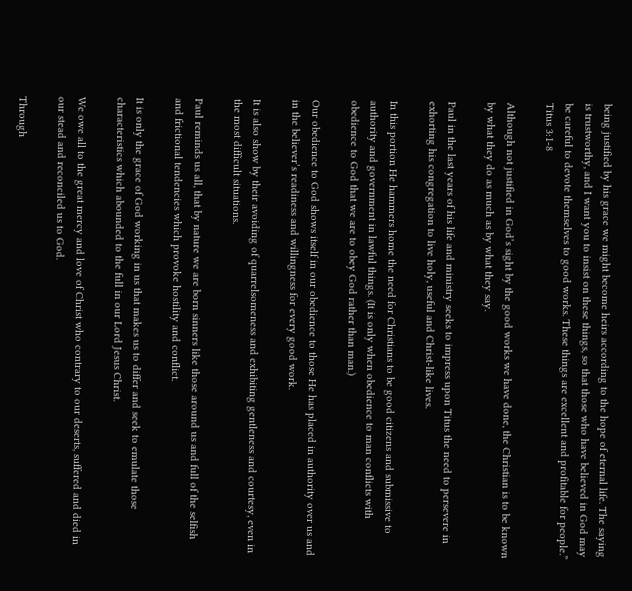being justified by his grace we might become heirs according to the hope of eternal life. The saying is trustworthy, and I want you to insist on these things, so that those who have believed in God may be careful to devote themselves to good works. These things are excellent and profitable for people.”  Titus 3:1-8

Although not justified in God’s sight by the good works we have done, the Christian is to be known by what they do as much as by what they say.

Paul in the last years of his life and ministry seeks to impress upon Titus the need to persevere in exhorting his congregation to live holy, useful and Christ-like lives.

In this portion He hammers home the need for Christians to be good citizens and submissive to authority and government in lawful things. (It is only when obedience to man conflicts with obedience to God that we are to obey God rather than man.)

Our obedience to God shows itself in our obedience to those He has placed in authority over us and in the believer’s readiness and willingness for every good work.

It is also show by their avoiding of quarrelsomeness and exhibiting gentleness and courtesy, even in the most difficult situations.

Paul reminds us all, that by nature we are born sinners like those around us and full of the selfish and frictional tendencies which provoke hostility and conflict.

It is only the grace of God working in us that makes us to differ and seek to emulate those characteristics which abounded to the full in our Lord Jesus Christ.

We owe all to the great mercy and love of Christ who contrary to our deserts, suffered and died in our stead and reconciled us to God.

Through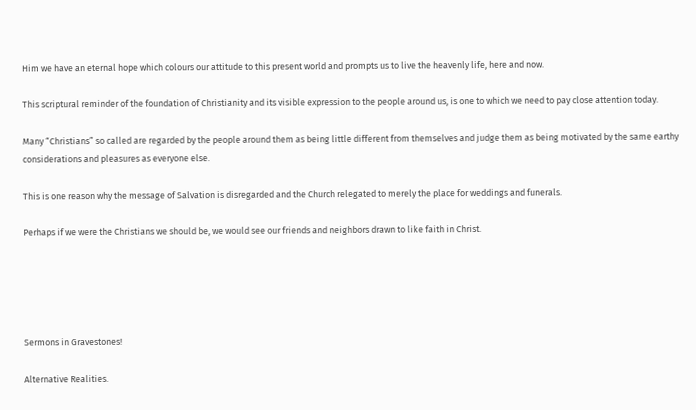Him we have an eternal hope which colours our attitude to this present world and prompts us to live the heavenly life, here and now.

This scriptural reminder of the foundation of Christianity and its visible expression to the people around us, is one to which we need to pay close attention today.

Many “Christians” so called are regarded by the people around them as being little different from themselves and judge them as being motivated by the same earthy considerations and pleasures as everyone else.

This is one reason why the message of Salvation is disregarded and the Church relegated to merely the place for weddings and funerals.

Perhaps if we were the Christians we should be, we would see our friends and neighbors drawn to like faith in Christ.





Sermons in Gravestones!

Alternative Realities.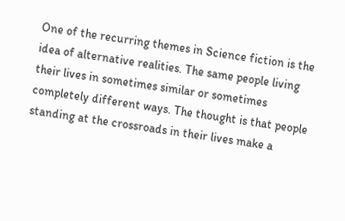One of the recurring themes in Science fiction is the idea of alternative realities. The same people living their lives in sometimes similar or sometimes completely different ways. The thought is that people standing at the crossroads in their lives make a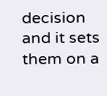decision and it sets them on a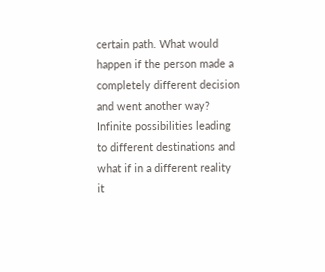certain path. What would happen if the person made a completely different decision and went another way? Infinite possibilities leading to different destinations and what if in a different reality it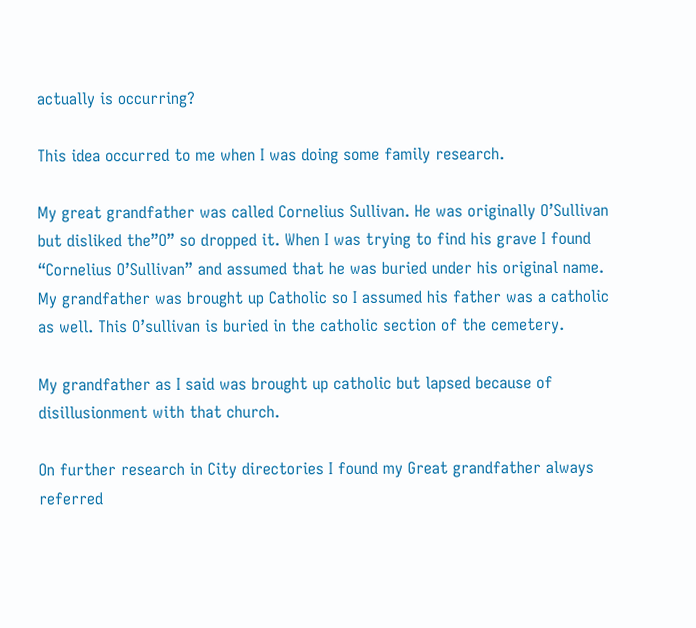actually is occurring?

This idea occurred to me when I was doing some family research.

My great grandfather was called Cornelius Sullivan. He was originally O’Sullivan but disliked the”O” so dropped it. When I was trying to find his grave I found “Cornelius O’Sullivan” and assumed that he was buried under his original name. My grandfather was brought up Catholic so I assumed his father was a catholic as well. This O’sullivan is buried in the catholic section of the cemetery.

My grandfather as I said was brought up catholic but lapsed because of disillusionment with that church.

On further research in City directories I found my Great grandfather always referred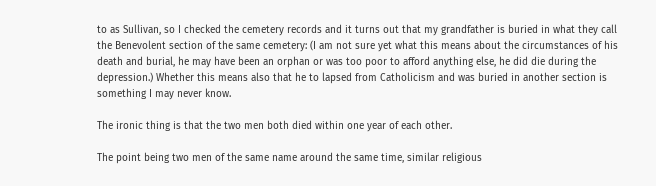to as Sullivan, so I checked the cemetery records and it turns out that my grandfather is buried in what they call the Benevolent section of the same cemetery: (I am not sure yet what this means about the circumstances of his death and burial, he may have been an orphan or was too poor to afford anything else, he did die during the depression.) Whether this means also that he to lapsed from Catholicism and was buried in another section is something I may never know.

The ironic thing is that the two men both died within one year of each other.

The point being two men of the same name around the same time, similar religious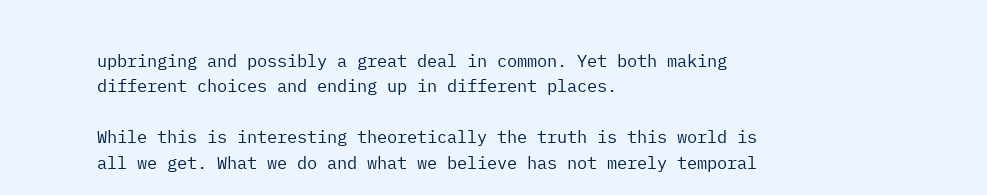upbringing and possibly a great deal in common. Yet both making different choices and ending up in different places.

While this is interesting theoretically the truth is this world is all we get. What we do and what we believe has not merely temporal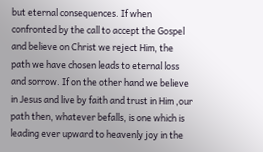but eternal consequences. If when confronted by the call to accept the Gospel and believe on Christ we reject Him, the path we have chosen leads to eternal loss and sorrow. If on the other hand we believe in Jesus and live by faith and trust in Him ,our path then, whatever befalls, is one which is leading ever upward to heavenly joy in the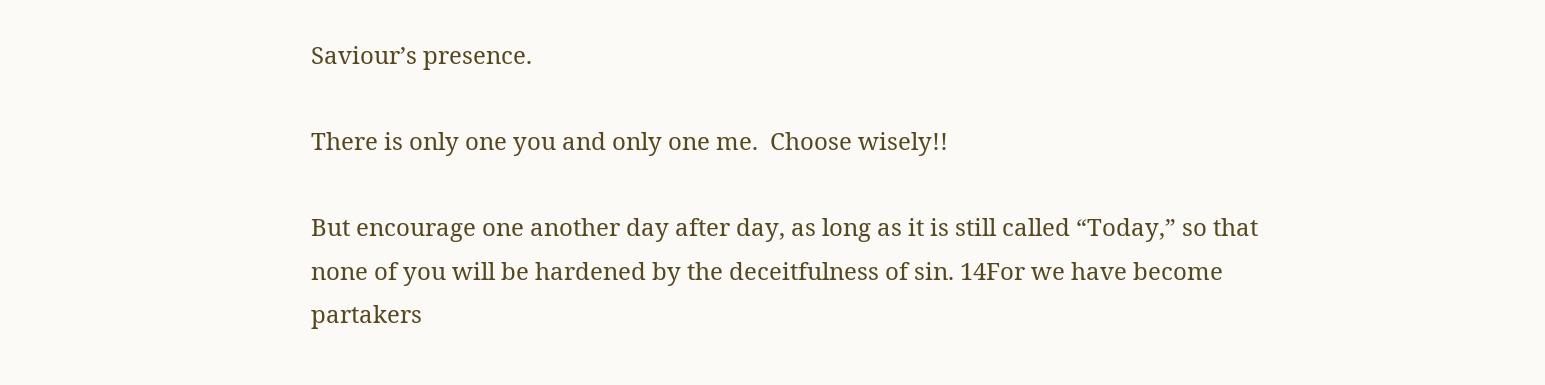Saviour’s presence.

There is only one you and only one me.  Choose wisely!!

But encourage one another day after day, as long as it is still called “Today,” so that none of you will be hardened by the deceitfulness of sin. 14For we have become partakers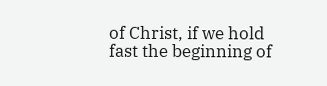of Christ, if we hold fast the beginning of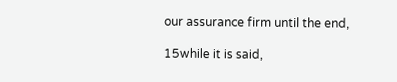our assurance firm until the end,

15while it is said,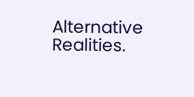Alternative Realities.